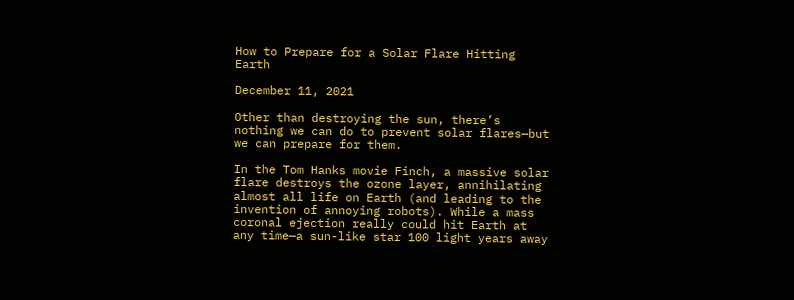How to Prepare for a Solar Flare Hitting Earth

December 11, 2021

Other than destroying the sun, there’s nothing we can do to prevent solar flares—but we can prepare for them.

In the Tom Hanks movie Finch, a massive solar flare destroys the ozone layer, annihilating almost all life on Earth (and leading to the invention of annoying robots). While a mass coronal ejection really could hit Earth at any time—a sun-like star 100 light years away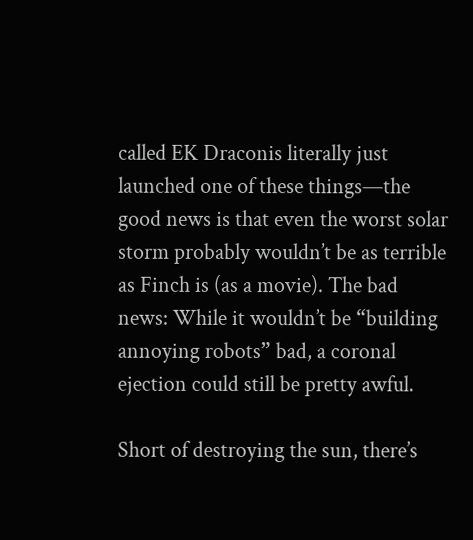called EK Draconis literally just launched one of these things—the good news is that even the worst solar storm probably wouldn’t be as terrible as Finch is (as a movie). The bad news: While it wouldn’t be “building annoying robots” bad, a coronal ejection could still be pretty awful.

Short of destroying the sun, there’s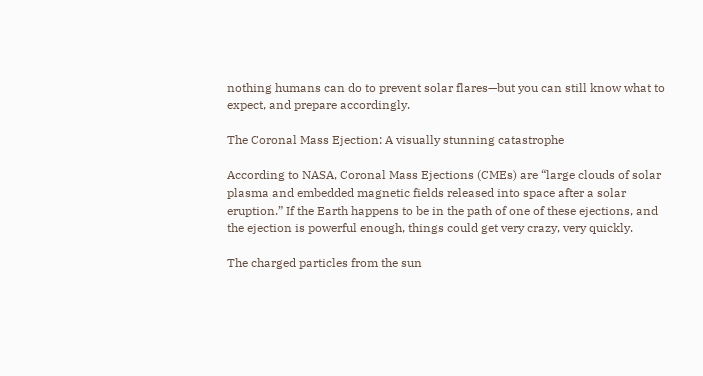nothing humans can do to prevent solar flares—but you can still know what to expect, and prepare accordingly.

The Coronal Mass Ejection: A visually stunning catastrophe

According to NASA, Coronal Mass Ejections (CMEs) are “large clouds of solar plasma and embedded magnetic fields released into space after a solar eruption.” If the Earth happens to be in the path of one of these ejections, and the ejection is powerful enough, things could get very crazy, very quickly.

The charged particles from the sun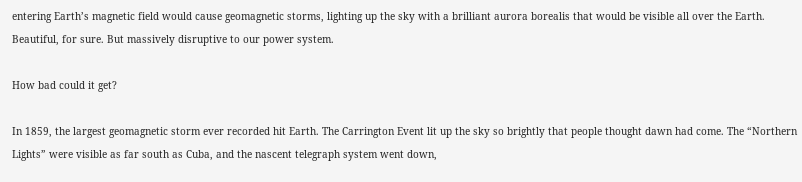entering Earth’s magnetic field would cause geomagnetic storms, lighting up the sky with a brilliant aurora borealis that would be visible all over the Earth. Beautiful, for sure. But massively disruptive to our power system.

How bad could it get?

In 1859, the largest geomagnetic storm ever recorded hit Earth. The Carrington Event lit up the sky so brightly that people thought dawn had come. The “Northern Lights” were visible as far south as Cuba, and the nascent telegraph system went down,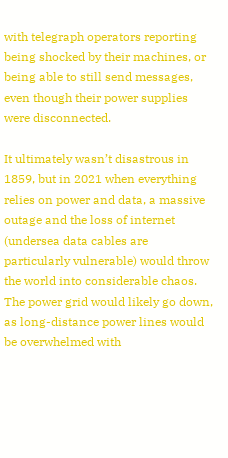with telegraph operators reporting being shocked by their machines, or being able to still send messages, even though their power supplies were disconnected.

It ultimately wasn’t disastrous in 1859, but in 2021 when everything relies on power and data, a massive outage and the loss of internet (undersea data cables are particularly vulnerable) would throw the world into considerable chaos. The power grid would likely go down, as long-distance power lines would be overwhelmed with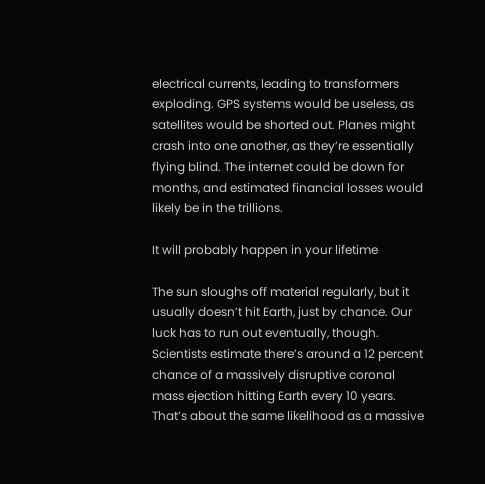electrical currents, leading to transformers exploding. GPS systems would be useless, as satellites would be shorted out. Planes might crash into one another, as they’re essentially flying blind. The internet could be down for months, and estimated financial losses would likely be in the trillions.

It will probably happen in your lifetime

The sun sloughs off material regularly, but it usually doesn’t hit Earth, just by chance. Our luck has to run out eventually, though. Scientists estimate there’s around a 12 percent chance of a massively disruptive coronal mass ejection hitting Earth every 10 years. That’s about the same likelihood as a massive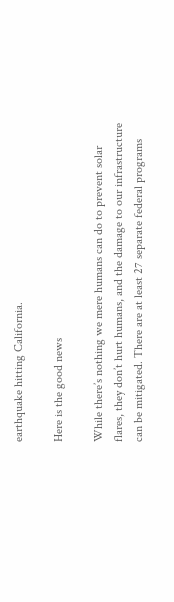earthquake hitting California.

Here is the good news

While there’s nothing we mere humans can do to prevent solar flares, they don’t hurt humans, and the damage to our infrastructure can be mitigated. There are at least 27 separate federal programs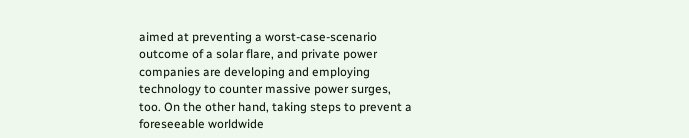aimed at preventing a worst-case-scenario outcome of a solar flare, and private power companies are developing and employing technology to counter massive power surges, too. On the other hand, taking steps to prevent a foreseeable worldwide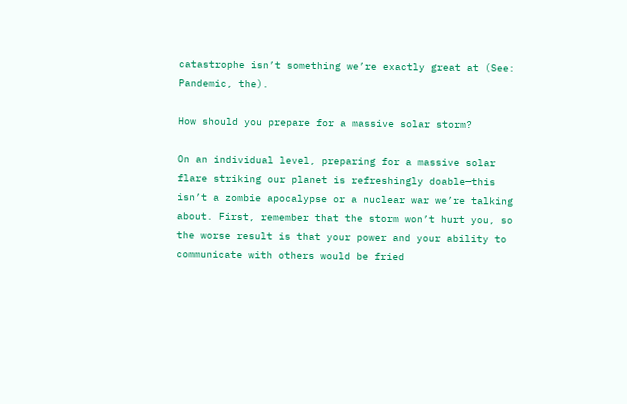catastrophe isn’t something we’re exactly great at (See: Pandemic, the).

How should you prepare for a massive solar storm?

On an individual level, preparing for a massive solar flare striking our planet is refreshingly doable—this isn’t a zombie apocalypse or a nuclear war we’re talking about. First, remember that the storm won’t hurt you, so the worse result is that your power and your ability to communicate with others would be fried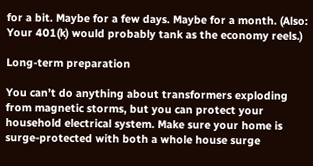for a bit. Maybe for a few days. Maybe for a month. (Also: Your 401(k) would probably tank as the economy reels.)

Long-term preparation

You can’t do anything about transformers exploding from magnetic storms, but you can protect your household electrical system. Make sure your home is surge-protected with both a whole house surge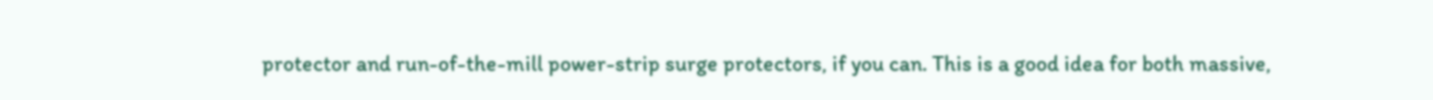protector and run-of-the-mill power-strip surge protectors, if you can. This is a good idea for both massive,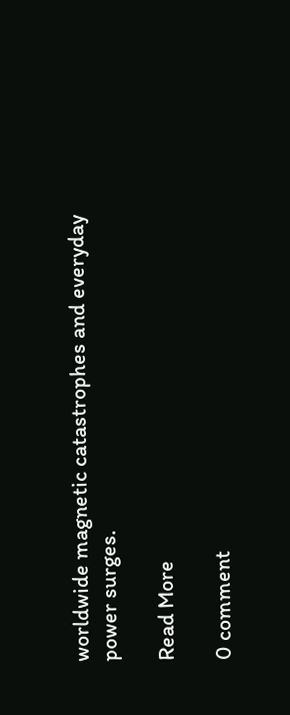worldwide magnetic catastrophes and everyday power surges.

Read More

0 comment